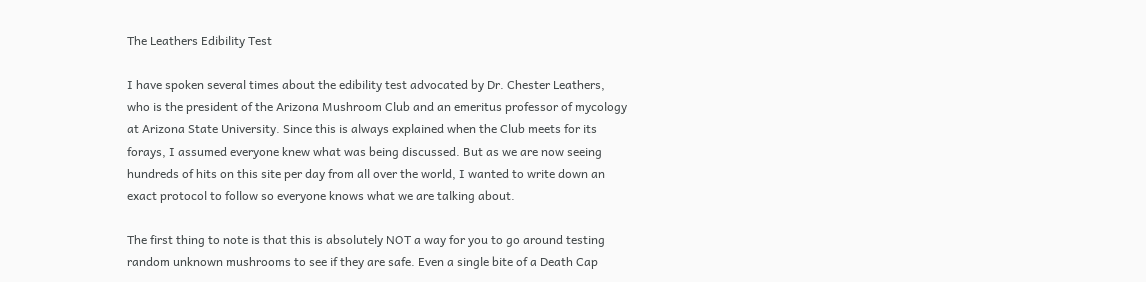The Leathers Edibility Test

I have spoken several times about the edibility test advocated by Dr. Chester Leathers, who is the president of the Arizona Mushroom Club and an emeritus professor of mycology at Arizona State University. Since this is always explained when the Club meets for its forays, I assumed everyone knew what was being discussed. But as we are now seeing hundreds of hits on this site per day from all over the world, I wanted to write down an exact protocol to follow so everyone knows what we are talking about.

The first thing to note is that this is absolutely NOT a way for you to go around testing random unknown mushrooms to see if they are safe. Even a single bite of a Death Cap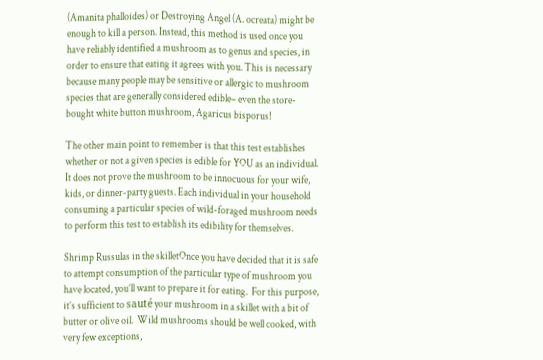(Amanita phalloides) or Destroying Angel (A. ocreata) might be enough to kill a person. Instead, this method is used once you have reliably identified a mushroom as to genus and species, in order to ensure that eating it agrees with you. This is necessary because many people may be sensitive or allergic to mushroom species that are generally considered edible– even the store-bought white button mushroom, Agaricus bisporus!

The other main point to remember is that this test establishes whether or not a given species is edible for YOU as an individual. It does not prove the mushroom to be innocuous for your wife, kids, or dinner-party guests. Each individual in your household consuming a particular species of wild-foraged mushroom needs to perform this test to establish its edibility for themselves.

Shrimp Russulas in the skilletOnce you have decided that it is safe to attempt consumption of the particular type of mushroom you have located, you’ll want to prepare it for eating.  For this purpose, it’s sufficient to sauté your mushroom in a skillet with a bit of butter or olive oil.  Wild mushrooms should be well cooked, with very few exceptions,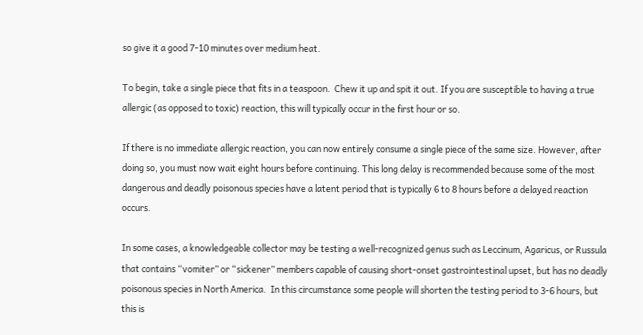so give it a good 7-10 minutes over medium heat.

To begin, take a single piece that fits in a teaspoon.  Chew it up and spit it out. If you are susceptible to having a true allergic (as opposed to toxic) reaction, this will typically occur in the first hour or so.

If there is no immediate allergic reaction, you can now entirely consume a single piece of the same size. However, after doing so, you must now wait eight hours before continuing. This long delay is recommended because some of the most dangerous and deadly poisonous species have a latent period that is typically 6 to 8 hours before a delayed reaction occurs.

In some cases, a knowledgeable collector may be testing a well-recognized genus such as Leccinum, Agaricus, or Russula that contains “vomiter” or “sickener” members capable of causing short-onset gastrointestinal upset, but has no deadly poisonous species in North America.  In this circumstance some people will shorten the testing period to 3-6 hours, but this is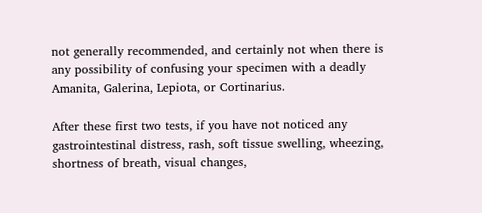not generally recommended, and certainly not when there is any possibility of confusing your specimen with a deadly Amanita, Galerina, Lepiota, or Cortinarius.

After these first two tests, if you have not noticed any gastrointestinal distress, rash, soft tissue swelling, wheezing, shortness of breath, visual changes,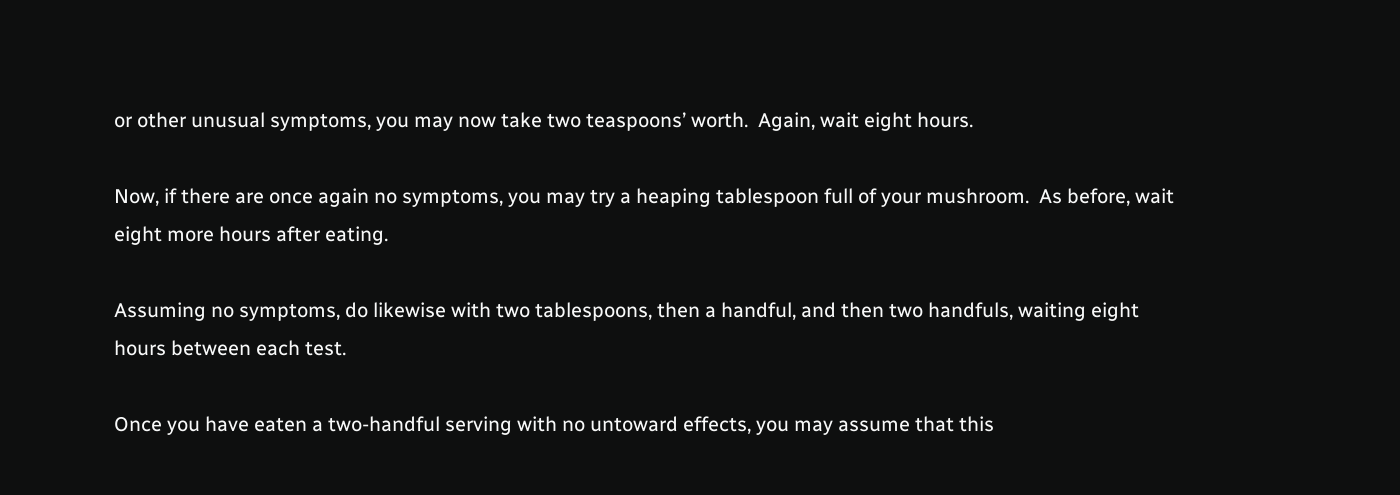or other unusual symptoms, you may now take two teaspoons’ worth.  Again, wait eight hours.

Now, if there are once again no symptoms, you may try a heaping tablespoon full of your mushroom.  As before, wait eight more hours after eating.

Assuming no symptoms, do likewise with two tablespoons, then a handful, and then two handfuls, waiting eight hours between each test.

Once you have eaten a two-handful serving with no untoward effects, you may assume that this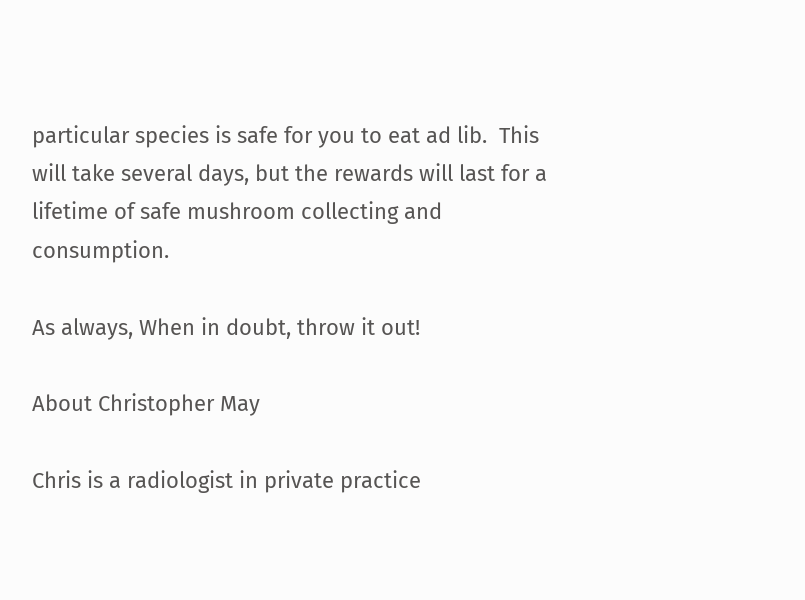particular species is safe for you to eat ad lib.  This will take several days, but the rewards will last for a lifetime of safe mushroom collecting and consumption.

As always, When in doubt, throw it out!

About Christopher May

Chris is a radiologist in private practice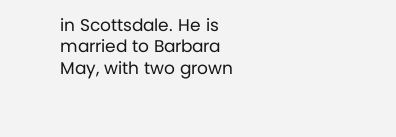in Scottsdale. He is married to Barbara May, with two grown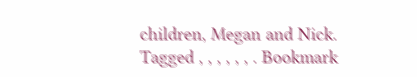children, Megan and Nick.
Tagged , , , , , , . Bookmark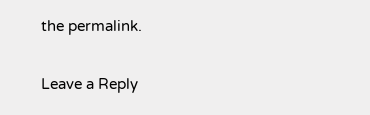the permalink.

Leave a Reply